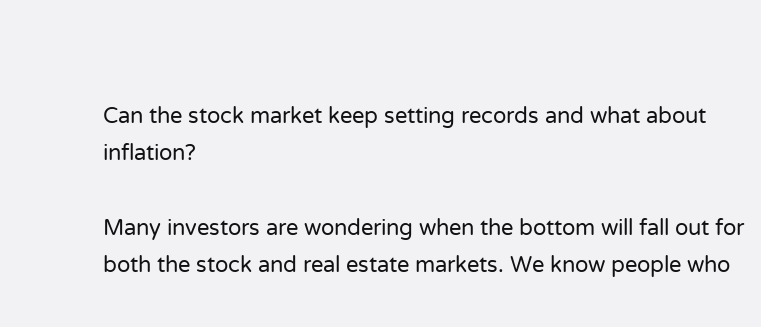Can the stock market keep setting records and what about inflation?

Many investors are wondering when the bottom will fall out for both the stock and real estate markets. We know people who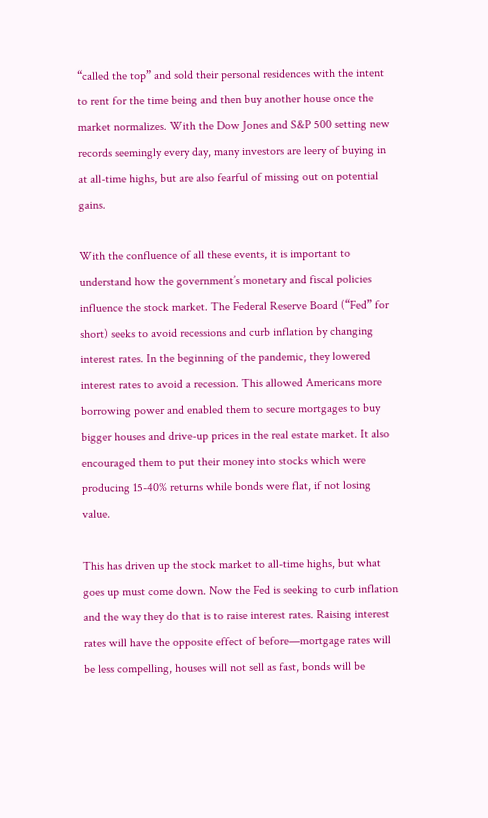“called the top” and sold their personal residences with the intent to rent for the time being and then buy another house once the market normalizes. With the Dow Jones and S&P 500 setting new records seemingly every day, many investors are leery of buying in at all-time highs, but are also fearful of missing out on potential gains.

With the confluence of all these events, it is important to understand how the government’s monetary and fiscal policies influence the stock market. The Federal Reserve Board (“Fed” for short) seeks to avoid recessions and curb inflation by changing interest rates. In the beginning of the pandemic, they lowered interest rates to avoid a recession. This allowed Americans more borrowing power and enabled them to secure mortgages to buy bigger houses and drive-up prices in the real estate market. It also encouraged them to put their money into stocks which were producing 15-40% returns while bonds were flat, if not losing value.

This has driven up the stock market to all-time highs, but what goes up must come down. Now the Fed is seeking to curb inflation and the way they do that is to raise interest rates. Raising interest rates will have the opposite effect of before—mortgage rates will be less compelling, houses will not sell as fast, bonds will be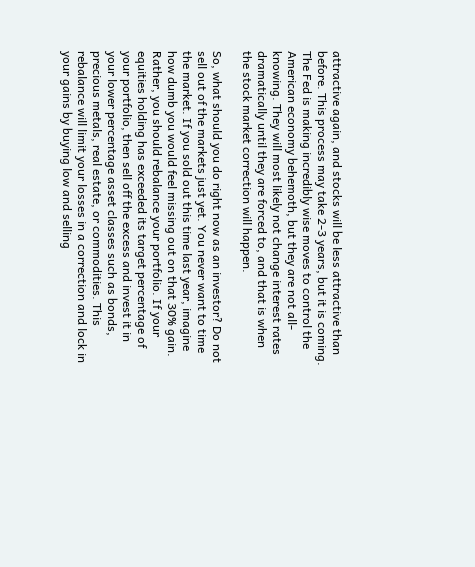attractive again, and stocks will be less attractive than before. This process may take 2-3 years, but it is coming. The Fed is making incredibly wise moves to control the American economy behemoth, but they are not all-knowing. They will most likely not change interest rates dramatically until they are forced to, and that is when the stock market correction will happen.

So, what should you do right now as an investor? Do not sell out of the markets just yet. You never want to time the market. If you sold out this time last year, imagine how dumb you would feel missing out on that 30% gain. Rather, you should rebalance your portfolio. If your equities holding has exceeded its target percentage of your portfolio, then sell off the excess and invest it in your lower percentage asset classes such as bonds, precious metals, real estate, or commodities. This rebalance will limit your losses in a correction and lock in your gains by buying low and selling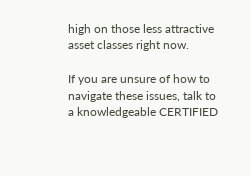high on those less attractive asset classes right now.

If you are unsure of how to navigate these issues, talk to a knowledgeable CERTIFIED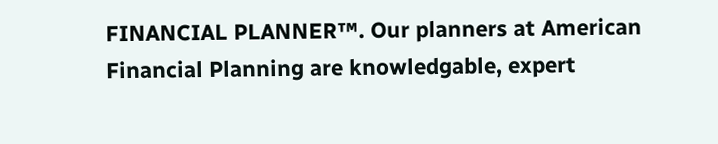FINANCIAL PLANNER™. Our planners at American Financial Planning are knowledgable, expert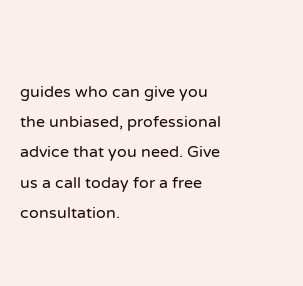guides who can give you the unbiased, professional advice that you need. Give us a call today for a free consultation.